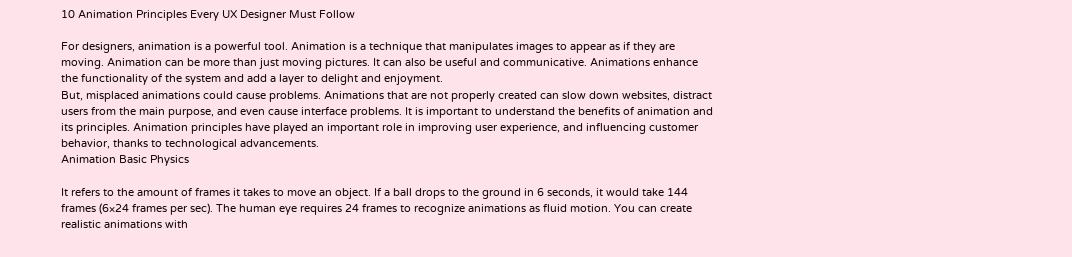10 Animation Principles Every UX Designer Must Follow

For designers, animation is a powerful tool. Animation is a technique that manipulates images to appear as if they are moving. Animation can be more than just moving pictures. It can also be useful and communicative. Animations enhance the functionality of the system and add a layer to delight and enjoyment.
But, misplaced animations could cause problems. Animations that are not properly created can slow down websites, distract users from the main purpose, and even cause interface problems. It is important to understand the benefits of animation and its principles. Animation principles have played an important role in improving user experience, and influencing customer behavior, thanks to technological advancements.
Animation Basic Physics

It refers to the amount of frames it takes to move an object. If a ball drops to the ground in 6 seconds, it would take 144 frames (6×24 frames per sec). The human eye requires 24 frames to recognize animations as fluid motion. You can create realistic animations with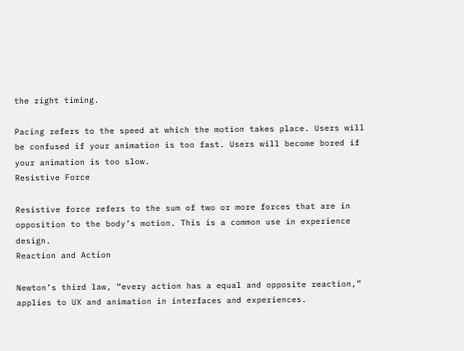the right timing.

Pacing refers to the speed at which the motion takes place. Users will be confused if your animation is too fast. Users will become bored if your animation is too slow.
Resistive Force

Resistive force refers to the sum of two or more forces that are in opposition to the body’s motion. This is a common use in experience design.
Reaction and Action

Newton’s third law, “every action has a equal and opposite reaction,” applies to UX and animation in interfaces and experiences.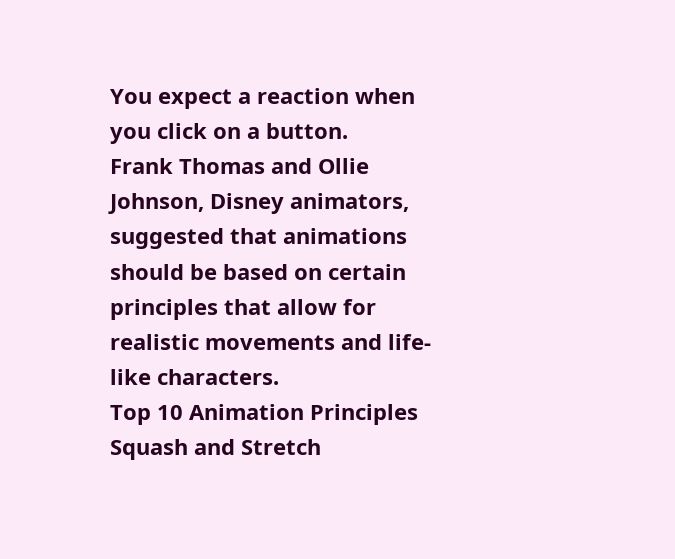You expect a reaction when you click on a button.
Frank Thomas and Ollie Johnson, Disney animators, suggested that animations should be based on certain principles that allow for realistic movements and life-like characters.
Top 10 Animation Principles
Squash and Stretch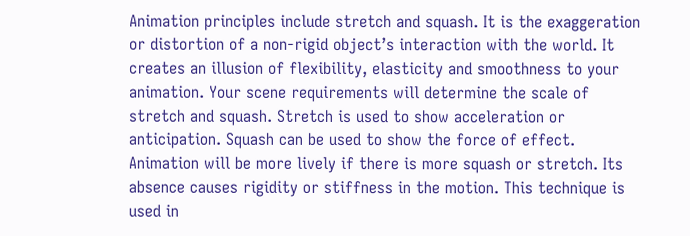Animation principles include stretch and squash. It is the exaggeration or distortion of a non-rigid object’s interaction with the world. It creates an illusion of flexibility, elasticity and smoothness to your animation. Your scene requirements will determine the scale of stretch and squash. Stretch is used to show acceleration or anticipation. Squash can be used to show the force of effect. Animation will be more lively if there is more squash or stretch. Its absence causes rigidity or stiffness in the motion. This technique is used in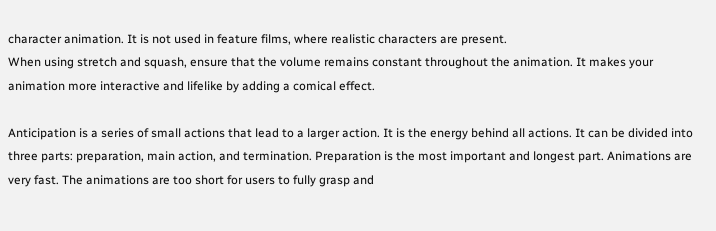character animation. It is not used in feature films, where realistic characters are present.
When using stretch and squash, ensure that the volume remains constant throughout the animation. It makes your animation more interactive and lifelike by adding a comical effect.

Anticipation is a series of small actions that lead to a larger action. It is the energy behind all actions. It can be divided into three parts: preparation, main action, and termination. Preparation is the most important and longest part. Animations are very fast. The animations are too short for users to fully grasp and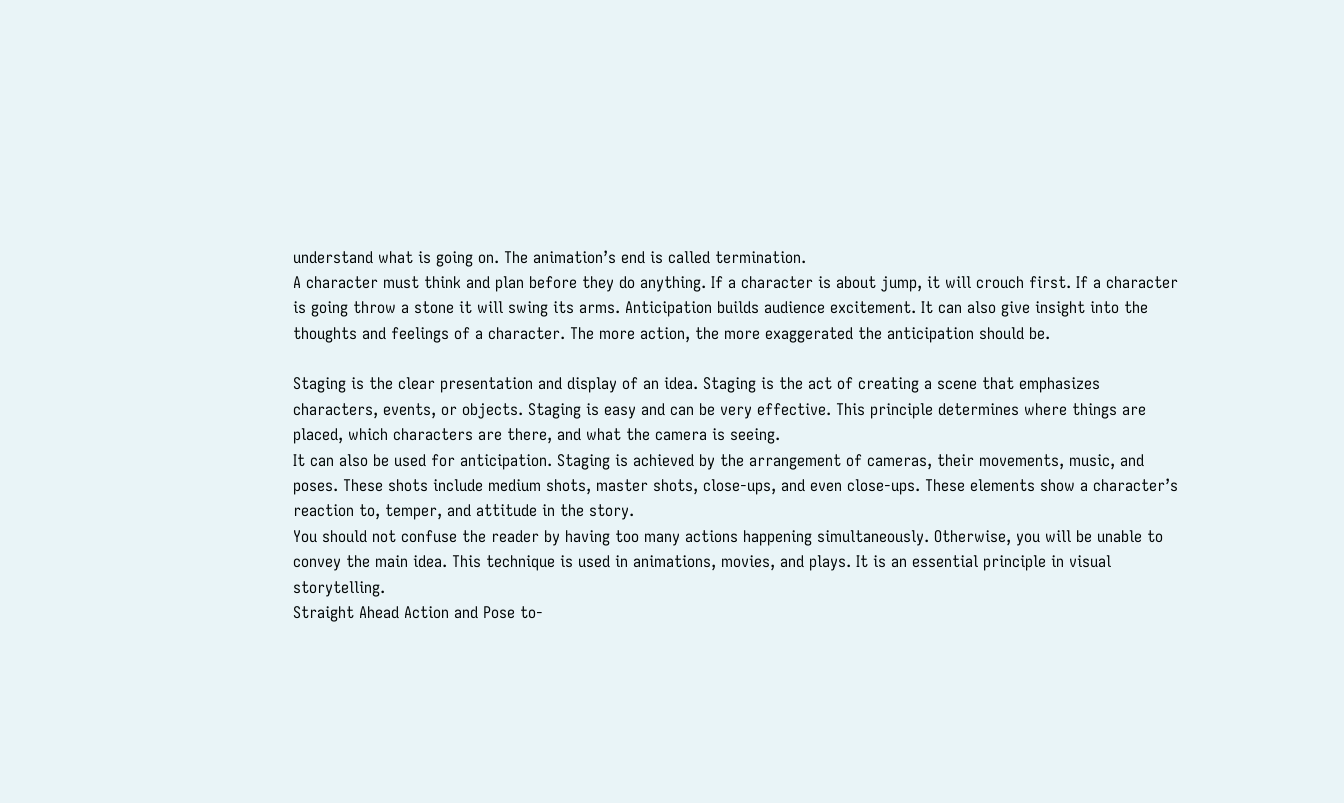understand what is going on. The animation’s end is called termination.
A character must think and plan before they do anything. If a character is about jump, it will crouch first. If a character is going throw a stone it will swing its arms. Anticipation builds audience excitement. It can also give insight into the thoughts and feelings of a character. The more action, the more exaggerated the anticipation should be.

Staging is the clear presentation and display of an idea. Staging is the act of creating a scene that emphasizes characters, events, or objects. Staging is easy and can be very effective. This principle determines where things are placed, which characters are there, and what the camera is seeing.
It can also be used for anticipation. Staging is achieved by the arrangement of cameras, their movements, music, and poses. These shots include medium shots, master shots, close-ups, and even close-ups. These elements show a character’s reaction to, temper, and attitude in the story.
You should not confuse the reader by having too many actions happening simultaneously. Otherwise, you will be unable to convey the main idea. This technique is used in animations, movies, and plays. It is an essential principle in visual storytelling.
Straight Ahead Action and Pose to-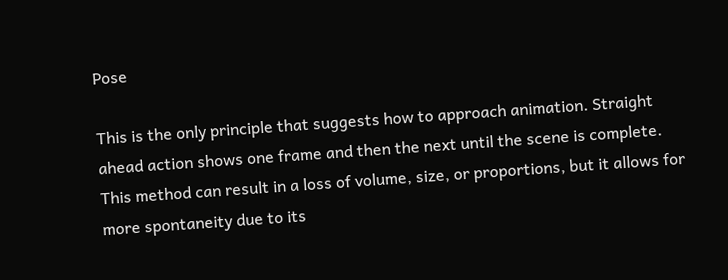Pose

This is the only principle that suggests how to approach animation. Straight ahead action shows one frame and then the next until the scene is complete. This method can result in a loss of volume, size, or proportions, but it allows for more spontaneity due to its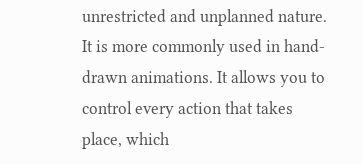unrestricted and unplanned nature. It is more commonly used in hand-drawn animations. It allows you to control every action that takes place, which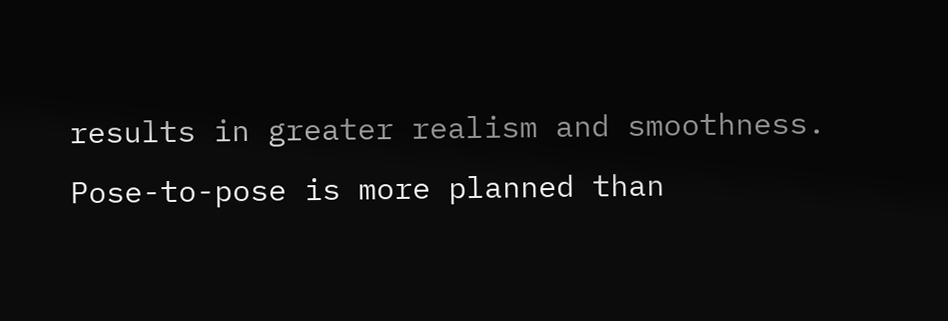results in greater realism and smoothness.
Pose-to-pose is more planned than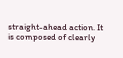straight-ahead action. It is composed of clearly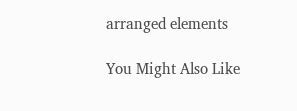arranged elements

You Might Also Like